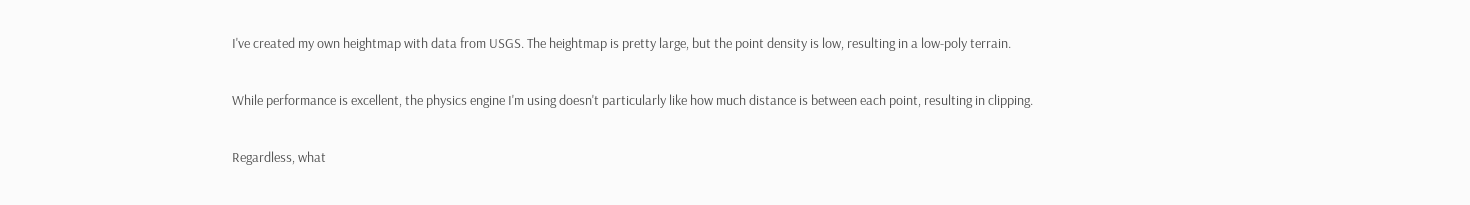I've created my own heightmap with data from USGS. The heightmap is pretty large, but the point density is low, resulting in a low-poly terrain.

While performance is excellent, the physics engine I'm using doesn't particularly like how much distance is between each point, resulting in clipping.

Regardless, what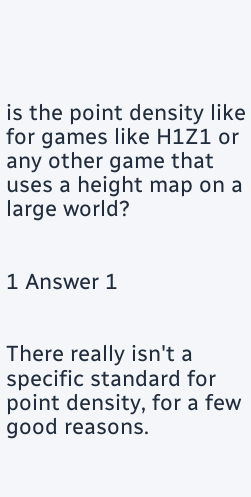is the point density like for games like H1Z1 or any other game that uses a height map on a large world?


1 Answer 1


There really isn't a specific standard for point density, for a few good reasons.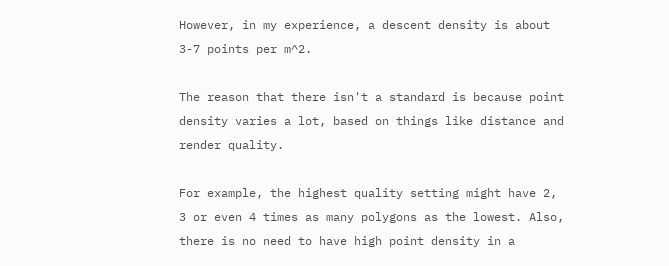However, in my experience, a descent density is about 3-7 points per m^2.

The reason that there isn't a standard is because point density varies a lot, based on things like distance and render quality.

For example, the highest quality setting might have 2, 3 or even 4 times as many polygons as the lowest. Also, there is no need to have high point density in a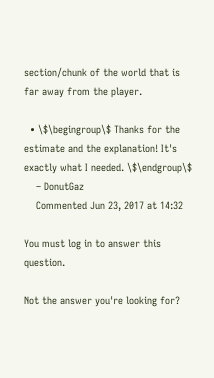section/chunk of the world that is far away from the player.

  • \$\begingroup\$ Thanks for the estimate and the explanation! It's exactly what I needed. \$\endgroup\$
    – DonutGaz
    Commented Jun 23, 2017 at 14:32

You must log in to answer this question.

Not the answer you're looking for?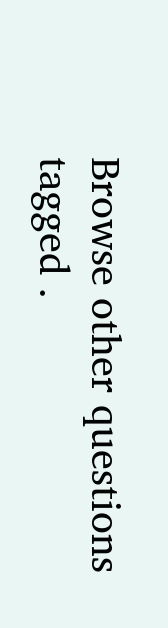Browse other questions tagged .